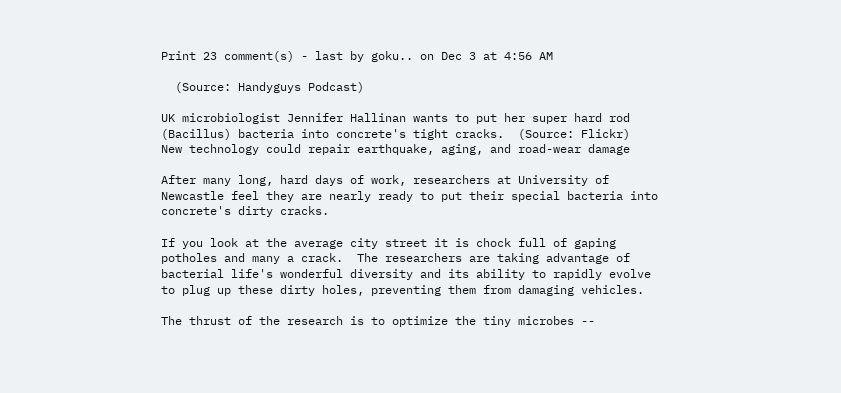Print 23 comment(s) - last by goku.. on Dec 3 at 4:56 AM

  (Source: Handyguys Podcast)

UK microbiologist Jennifer Hallinan wants to put her super hard rod (Bacillus) bacteria into concrete's tight cracks.  (Source: Flickr)
New technology could repair earthquake, aging, and road-wear damage

After many long, hard days of work, researchers at University of Newcastle feel they are nearly ready to put their special bacteria into concrete's dirty cracks.

If you look at the average city street it is chock full of gaping potholes and many a crack.  The researchers are taking advantage of bacterial life's wonderful diversity and its ability to rapidly evolve to plug up these dirty holes, preventing them from damaging vehicles.

The thrust of the research is to optimize the tiny microbes --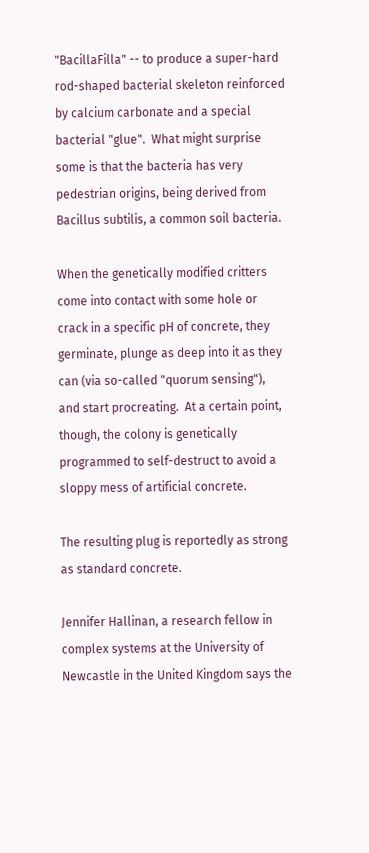"BacillaFilla" -- to produce a super-hard rod-shaped bacterial skeleton reinforced by calcium carbonate and a special bacterial "glue".  What might surprise some is that the bacteria has very pedestrian origins, being derived from
Bacillus subtilis, a common soil bacteria.

When the genetically modified critters come into contact with some hole or crack in a specific pH of concrete, they germinate, plunge as deep into it as they can (via so-called "quorum sensing"), and start procreating.  At a certain point, though, the colony is genetically programmed to self-destruct to avoid a sloppy mess of artificial concrete.

The resulting plug is reportedly as strong as standard concrete.

Jennifer Hallinan, a research fellow in complex systems at the University of Newcastle in the United Kingdom says the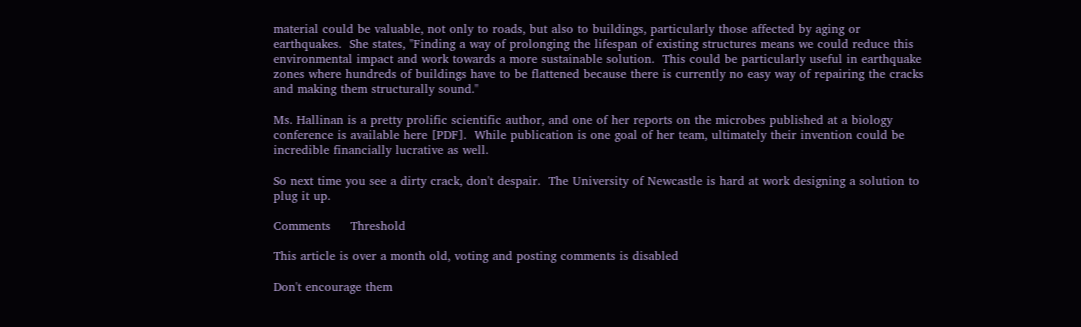material could be valuable, not only to roads, but also to buildings, particularly those affected by aging or earthquakes.  She states, "Finding a way of prolonging the lifespan of existing structures means we could reduce this environmental impact and work towards a more sustainable solution.  This could be particularly useful in earthquake zones where hundreds of buildings have to be flattened because there is currently no easy way of repairing the cracks and making them structurally sound."

Ms. Hallinan is a pretty prolific scientific author, and one of her reports on the microbes published at a biology conference is available here [PDF].  While publication is one goal of her team, ultimately their invention could be incredible financially lucrative as well.

So next time you see a dirty crack, don't despair.  The University of Newcastle is hard at work designing a solution to plug it up.

Comments     Threshold

This article is over a month old, voting and posting comments is disabled

Don't encourage them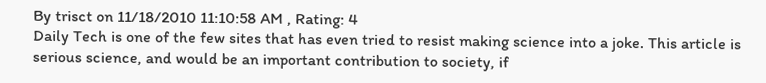By trisct on 11/18/2010 11:10:58 AM , Rating: 4
Daily Tech is one of the few sites that has even tried to resist making science into a joke. This article is serious science, and would be an important contribution to society, if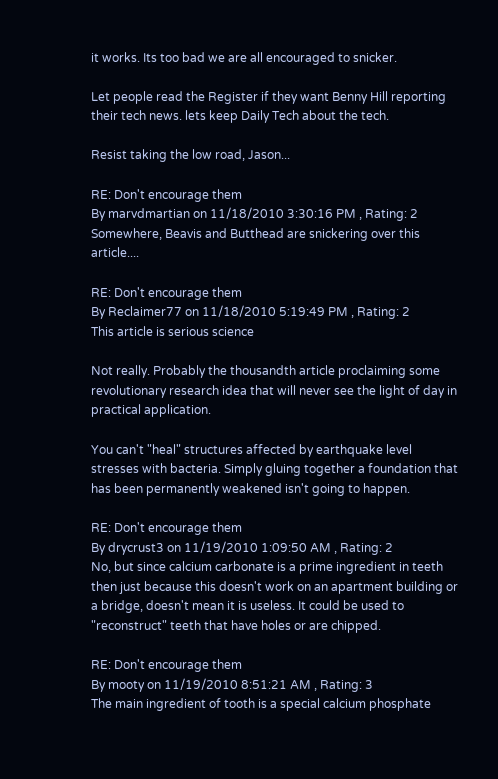it works. Its too bad we are all encouraged to snicker.

Let people read the Register if they want Benny Hill reporting their tech news. lets keep Daily Tech about the tech.

Resist taking the low road, Jason...

RE: Don't encourage them
By marvdmartian on 11/18/2010 3:30:16 PM , Rating: 2
Somewhere, Beavis and Butthead are snickering over this article....

RE: Don't encourage them
By Reclaimer77 on 11/18/2010 5:19:49 PM , Rating: 2
This article is serious science

Not really. Probably the thousandth article proclaiming some revolutionary research idea that will never see the light of day in practical application.

You can't "heal" structures affected by earthquake level stresses with bacteria. Simply gluing together a foundation that has been permanently weakened isn't going to happen.

RE: Don't encourage them
By drycrust3 on 11/19/2010 1:09:50 AM , Rating: 2
No, but since calcium carbonate is a prime ingredient in teeth then just because this doesn't work on an apartment building or a bridge, doesn't mean it is useless. It could be used to "reconstruct" teeth that have holes or are chipped.

RE: Don't encourage them
By mooty on 11/19/2010 8:51:21 AM , Rating: 3
The main ingredient of tooth is a special calcium phosphate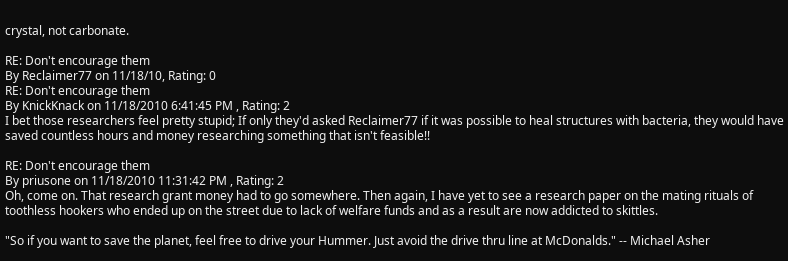crystal, not carbonate.

RE: Don't encourage them
By Reclaimer77 on 11/18/10, Rating: 0
RE: Don't encourage them
By KnickKnack on 11/18/2010 6:41:45 PM , Rating: 2
I bet those researchers feel pretty stupid; If only they'd asked Reclaimer77 if it was possible to heal structures with bacteria, they would have saved countless hours and money researching something that isn't feasible!!

RE: Don't encourage them
By priusone on 11/18/2010 11:31:42 PM , Rating: 2
Oh, come on. That research grant money had to go somewhere. Then again, I have yet to see a research paper on the mating rituals of toothless hookers who ended up on the street due to lack of welfare funds and as a result are now addicted to skittles.

"So if you want to save the planet, feel free to drive your Hummer. Just avoid the drive thru line at McDonalds." -- Michael Asher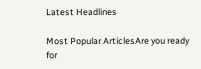Latest Headlines

Most Popular ArticlesAre you ready for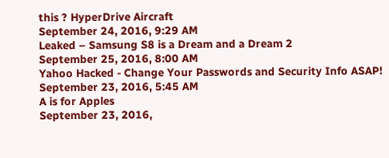this ? HyperDrive Aircraft
September 24, 2016, 9:29 AM
Leaked – Samsung S8 is a Dream and a Dream 2
September 25, 2016, 8:00 AM
Yahoo Hacked - Change Your Passwords and Security Info ASAP!
September 23, 2016, 5:45 AM
A is for Apples
September 23, 2016,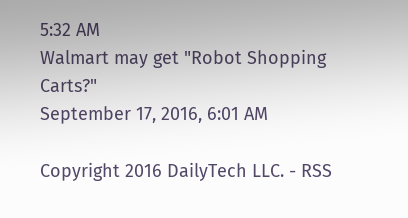5:32 AM
Walmart may get "Robot Shopping Carts?"
September 17, 2016, 6:01 AM

Copyright 2016 DailyTech LLC. - RSS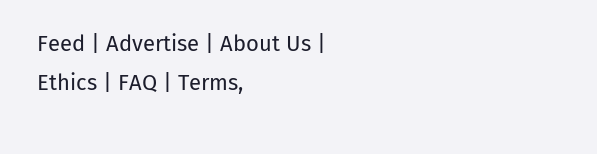Feed | Advertise | About Us | Ethics | FAQ | Terms,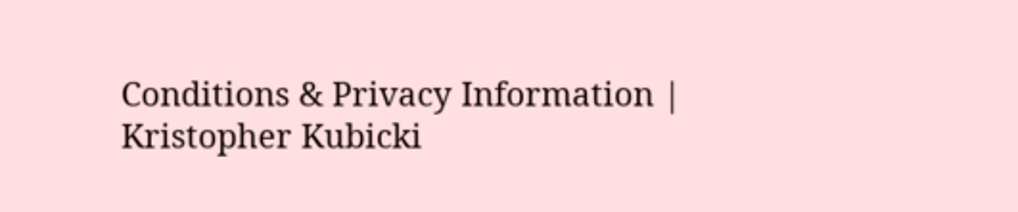Conditions & Privacy Information | Kristopher Kubicki